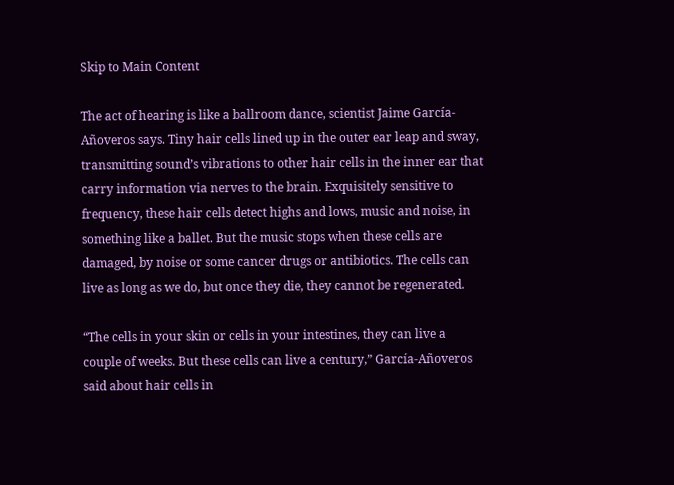Skip to Main Content

The act of hearing is like a ballroom dance, scientist Jaime García-Añoveros says. Tiny hair cells lined up in the outer ear leap and sway, transmitting sound’s vibrations to other hair cells in the inner ear that carry information via nerves to the brain. Exquisitely sensitive to frequency, these hair cells detect highs and lows, music and noise, in something like a ballet. But the music stops when these cells are damaged, by noise or some cancer drugs or antibiotics. The cells can live as long as we do, but once they die, they cannot be regenerated.

“The cells in your skin or cells in your intestines, they can live a couple of weeks. But these cells can live a century,” García-Añoveros said about hair cells in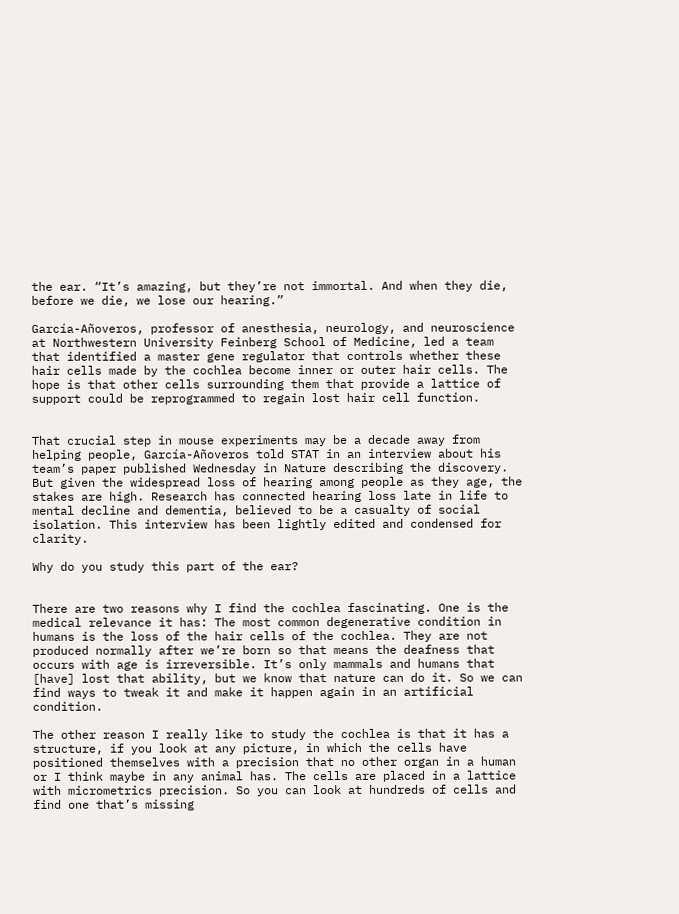the ear. “It’s amazing, but they’re not immortal. And when they die, before we die, we lose our hearing.”

García-Añoveros, professor of anesthesia, neurology, and neuroscience at Northwestern University Feinberg School of Medicine, led a team that identified a master gene regulator that controls whether these hair cells made by the cochlea become inner or outer hair cells. The hope is that other cells surrounding them that provide a lattice of support could be reprogrammed to regain lost hair cell function.


That crucial step in mouse experiments may be a decade away from helping people, García-Añoveros told STAT in an interview about his team’s paper published Wednesday in Nature describing the discovery. But given the widespread loss of hearing among people as they age, the stakes are high. Research has connected hearing loss late in life to mental decline and dementia, believed to be a casualty of social isolation. This interview has been lightly edited and condensed for clarity.

Why do you study this part of the ear?


There are two reasons why I find the cochlea fascinating. One is the medical relevance it has: The most common degenerative condition in humans is the loss of the hair cells of the cochlea. They are not produced normally after we’re born so that means the deafness that occurs with age is irreversible. It’s only mammals and humans that [have] lost that ability, but we know that nature can do it. So we can find ways to tweak it and make it happen again in an artificial condition.

The other reason I really like to study the cochlea is that it has a structure, if you look at any picture, in which the cells have positioned themselves with a precision that no other organ in a human or I think maybe in any animal has. The cells are placed in a lattice with micrometrics precision. So you can look at hundreds of cells and find one that’s missing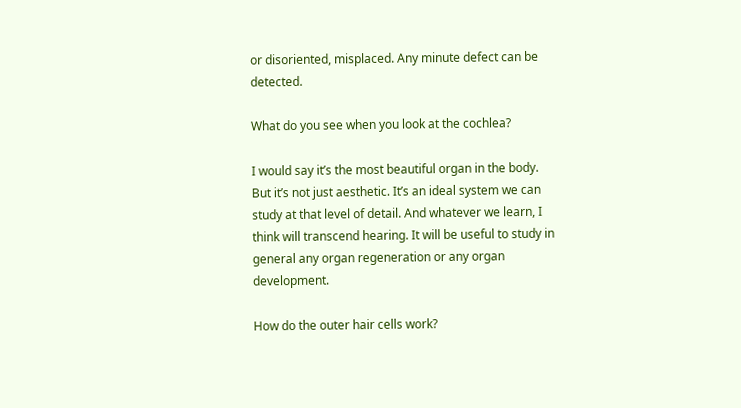or disoriented, misplaced. Any minute defect can be detected.

What do you see when you look at the cochlea?

I would say it’s the most beautiful organ in the body. But it’s not just aesthetic. It’s an ideal system we can study at that level of detail. And whatever we learn, I think will transcend hearing. It will be useful to study in general any organ regeneration or any organ development.

How do the outer hair cells work?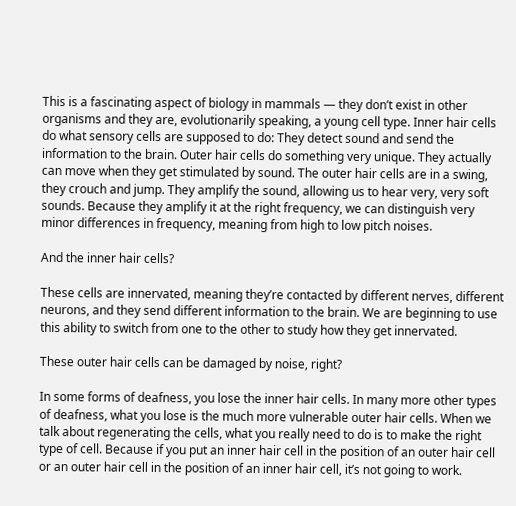This is a fascinating aspect of biology in mammals — they don’t exist in other organisms and they are, evolutionarily speaking, a young cell type. Inner hair cells do what sensory cells are supposed to do: They detect sound and send the information to the brain. Outer hair cells do something very unique. They actually can move when they get stimulated by sound. The outer hair cells are in a swing, they crouch and jump. They amplify the sound, allowing us to hear very, very soft sounds. Because they amplify it at the right frequency, we can distinguish very minor differences in frequency, meaning from high to low pitch noises.

And the inner hair cells?

These cells are innervated, meaning they’re contacted by different nerves, different neurons, and they send different information to the brain. We are beginning to use this ability to switch from one to the other to study how they get innervated.

These outer hair cells can be damaged by noise, right?

In some forms of deafness, you lose the inner hair cells. In many more other types of deafness, what you lose is the much more vulnerable outer hair cells. When we talk about regenerating the cells, what you really need to do is to make the right type of cell. Because if you put an inner hair cell in the position of an outer hair cell or an outer hair cell in the position of an inner hair cell, it’s not going to work.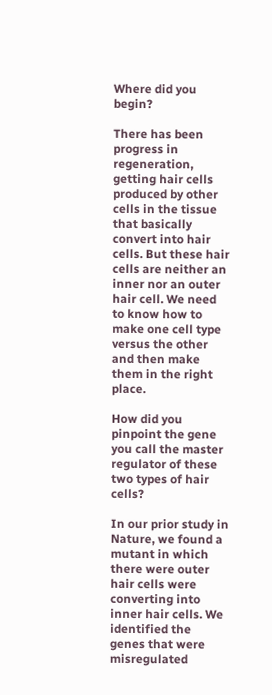Where did you begin?

There has been progress in regeneration, getting hair cells produced by other cells in the tissue that basically convert into hair cells. But these hair cells are neither an inner nor an outer hair cell. We need to know how to make one cell type versus the other and then make them in the right place.

How did you pinpoint the gene you call the master regulator of these two types of hair cells?

In our prior study in Nature, we found a mutant in which there were outer hair cells were converting into inner hair cells. We identified the genes that were misregulated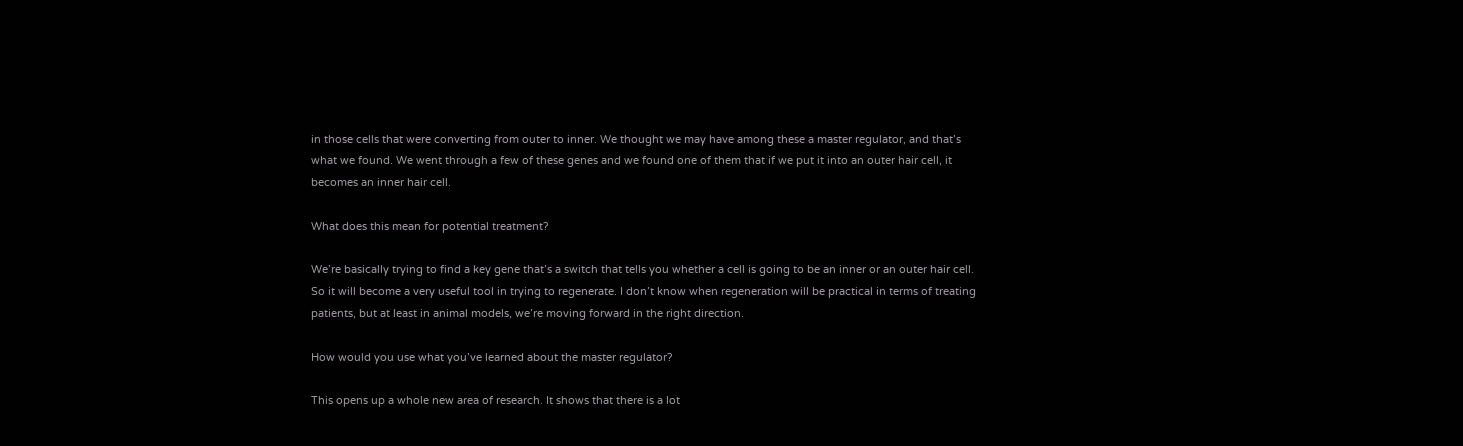in those cells that were converting from outer to inner. We thought we may have among these a master regulator, and that’s what we found. We went through a few of these genes and we found one of them that if we put it into an outer hair cell, it becomes an inner hair cell.

What does this mean for potential treatment?

We’re basically trying to find a key gene that’s a switch that tells you whether a cell is going to be an inner or an outer hair cell. So it will become a very useful tool in trying to regenerate. I don’t know when regeneration will be practical in terms of treating patients, but at least in animal models, we’re moving forward in the right direction.

How would you use what you’ve learned about the master regulator?

This opens up a whole new area of research. It shows that there is a lot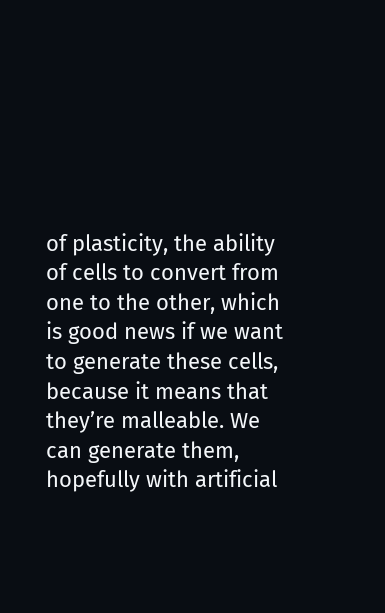of plasticity, the ability of cells to convert from one to the other, which is good news if we want to generate these cells, because it means that they’re malleable. We can generate them, hopefully with artificial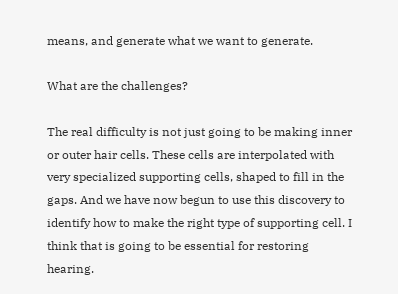means, and generate what we want to generate.

What are the challenges?

The real difficulty is not just going to be making inner or outer hair cells. These cells are interpolated with very specialized supporting cells, shaped to fill in the gaps. And we have now begun to use this discovery to identify how to make the right type of supporting cell. I think that is going to be essential for restoring hearing.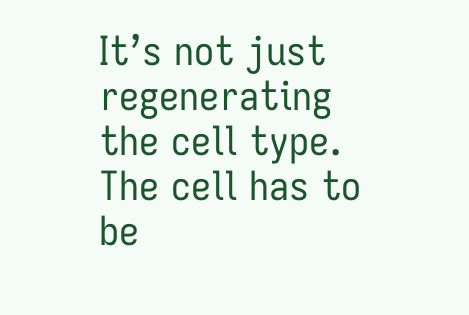It’s not just regenerating the cell type. The cell has to be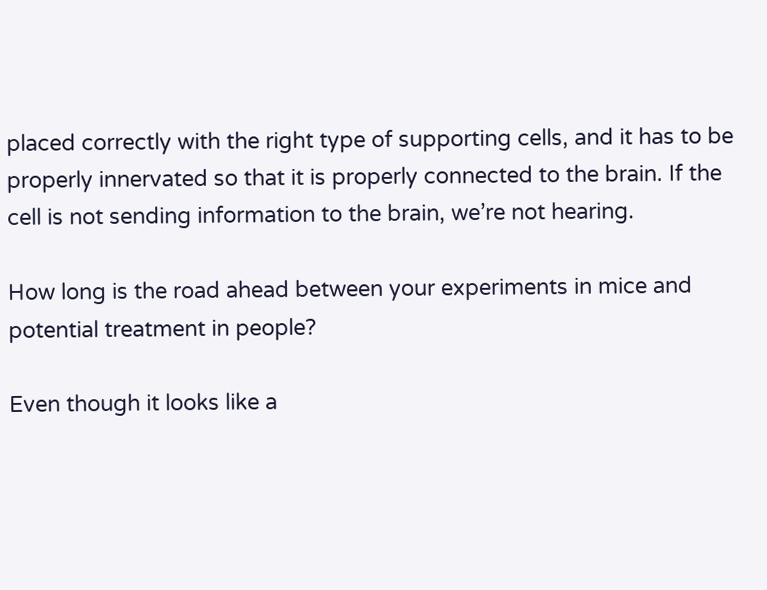placed correctly with the right type of supporting cells, and it has to be properly innervated so that it is properly connected to the brain. If the cell is not sending information to the brain, we’re not hearing.

How long is the road ahead between your experiments in mice and potential treatment in people?

Even though it looks like a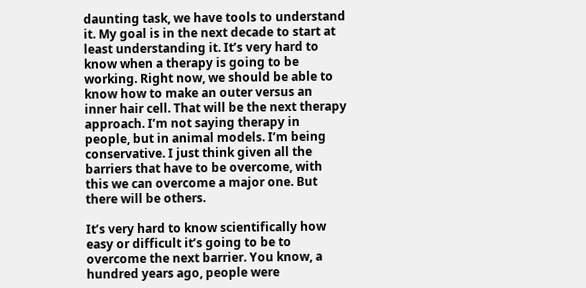daunting task, we have tools to understand it. My goal is in the next decade to start at least understanding it. It’s very hard to know when a therapy is going to be working. Right now, we should be able to know how to make an outer versus an inner hair cell. That will be the next therapy approach. I’m not saying therapy in people, but in animal models. I’m being conservative. I just think given all the barriers that have to be overcome, with this we can overcome a major one. But there will be others.

It’s very hard to know scientifically how easy or difficult it’s going to be to overcome the next barrier. You know, a hundred years ago, people were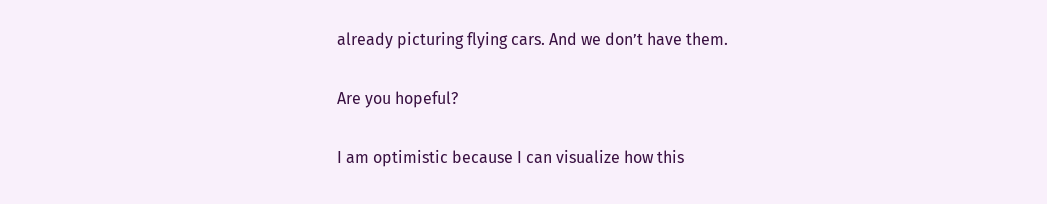already picturing flying cars. And we don’t have them.

Are you hopeful?

I am optimistic because I can visualize how this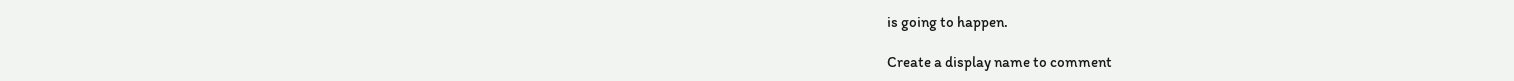is going to happen.

Create a display name to comment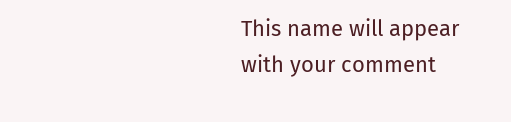This name will appear with your comment